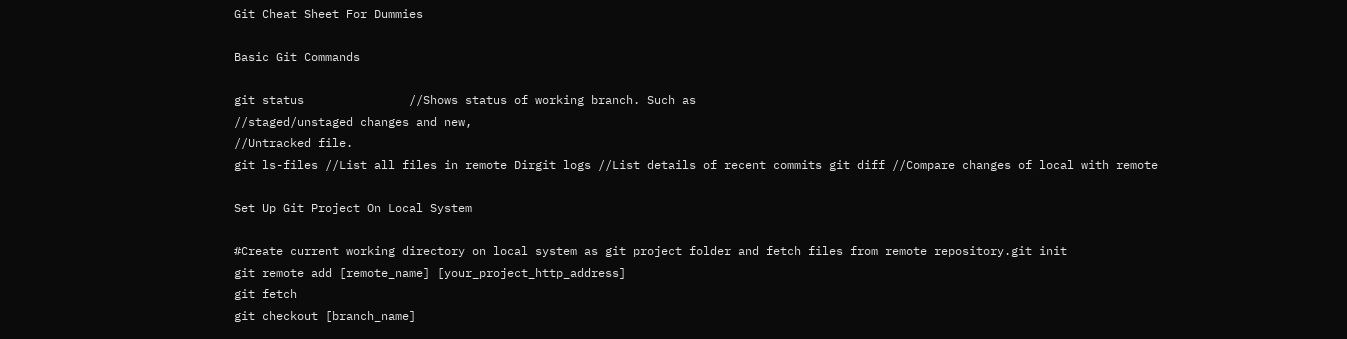Git Cheat Sheet For Dummies

Basic Git Commands

git status               //Shows status of working branch. Such as
//staged/unstaged changes and new,
//Untracked file.
git ls-files //List all files in remote Dirgit logs //List details of recent commits git diff //Compare changes of local with remote

Set Up Git Project On Local System

#Create current working directory on local system as git project folder and fetch files from remote repository.git init
git remote add [remote_name] [your_project_http_address]
git fetch
git checkout [branch_name]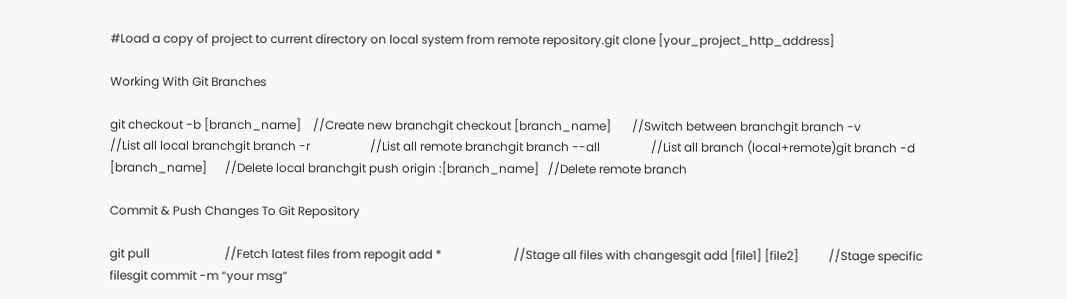#Load a copy of project to current directory on local system from remote repository.git clone [your_project_http_address]

Working With Git Branches

git checkout -b [branch_name]    //Create new branchgit checkout [branch_name]       //Switch between branchgit branch -v                    //List all local branchgit branch -r                    //List all remote branchgit branch --all                 //List all branch (local+remote)git branch -d [branch_name]      //Delete local branchgit push origin :[branch_name]   //Delete remote branch

Commit & Push Changes To Git Repository

git pull                         //Fetch latest files from repogit add *                        //Stage all files with changesgit add [file1] [file2]          //Stage specific filesgit commit -m “your msg”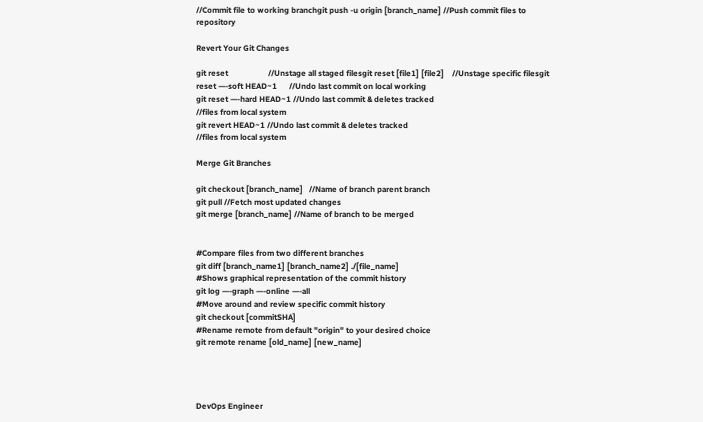//Commit file to working branchgit push -u origin [branch_name] //Push commit files to repository

Revert Your Git Changes

git reset                    //Unstage all staged filesgit reset [file1] [file2]    //Unstage specific filesgit reset —-soft HEAD~1      //Undo last commit on local working
git reset —-hard HEAD~1 //Undo last commit & deletes tracked
//files from local system
git revert HEAD~1 //Undo last commit & deletes tracked
//files from local system

Merge Git Branches

git checkout [branch_name]   //Name of branch parent branch
git pull //Fetch most updated changes
git merge [branch_name] //Name of branch to be merged


#Compare files from two different branches
git diff [branch_name1] [branch_name2] ./[file_name]
#Shows graphical representation of the commit history
git log —-graph —-online —-all
#Move around and review specific commit history
git checkout [commitSHA]
#Rename remote from default "origin" to your desired choice
git remote rename [old_name] [new_name]




DevOps Engineer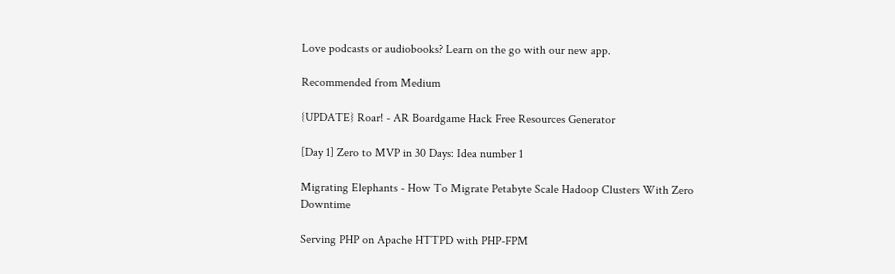Love podcasts or audiobooks? Learn on the go with our new app.

Recommended from Medium

{UPDATE} Roar! - AR Boardgame Hack Free Resources Generator

[Day 1] Zero to MVP in 30 Days: Idea number 1

Migrating Elephants - How To Migrate Petabyte Scale Hadoop Clusters With Zero Downtime

Serving PHP on Apache HTTPD with PHP-FPM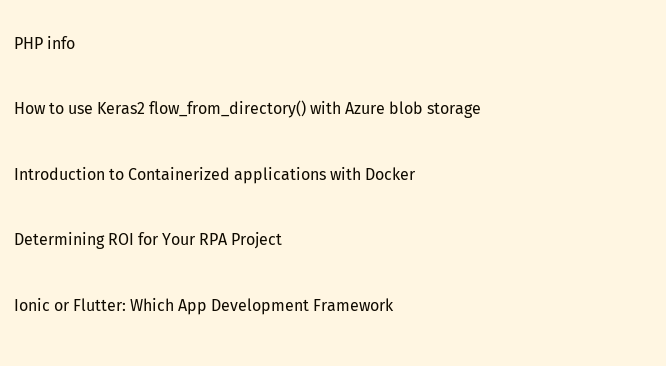PHP info

How to use Keras2 flow_from_directory() with Azure blob storage

Introduction to Containerized applications with Docker

Determining ROI for Your RPA Project

Ionic or Flutter: Which App Development Framework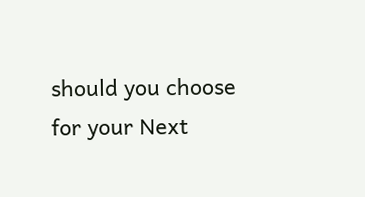should you choose for your Next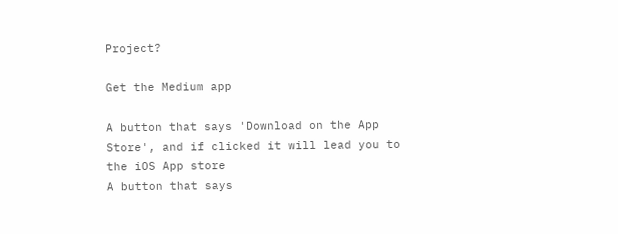Project?

Get the Medium app

A button that says 'Download on the App Store', and if clicked it will lead you to the iOS App store
A button that says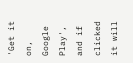'Get it on, Google Play', and if clicked it will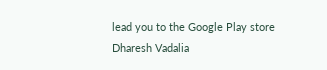lead you to the Google Play store
Dharesh Vadalia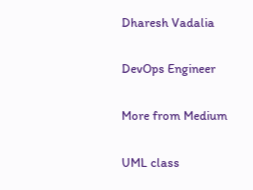Dharesh Vadalia

DevOps Engineer

More from Medium

UML class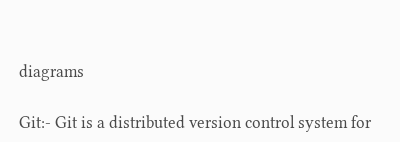diagrams

Git:- Git is a distributed version control system for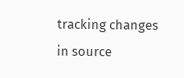tracking changes in source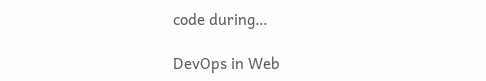code during…

DevOps in Web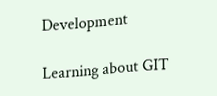Development

Learning about GIT